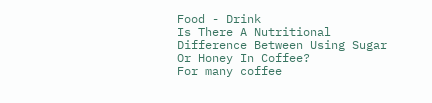Food - Drink
Is There A Nutritional Difference Between Using Sugar Or Honey In Coffee?
For many coffee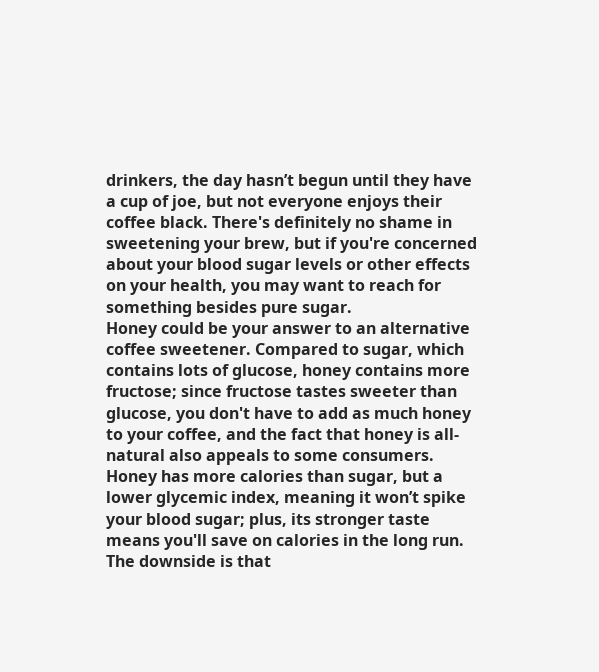drinkers, the day hasn’t begun until they have a cup of joe, but not everyone enjoys their coffee black. There's definitely no shame in sweetening your brew, but if you're concerned about your blood sugar levels or other effects on your health, you may want to reach for something besides pure sugar.
Honey could be your answer to an alternative coffee sweetener. Compared to sugar, which contains lots of glucose, honey contains more fructose; since fructose tastes sweeter than glucose, you don't have to add as much honey to your coffee, and the fact that honey is all-natural also appeals to some consumers.
Honey has more calories than sugar, but a lower glycemic index, meaning it won’t spike your blood sugar; plus, its stronger taste means you'll save on calories in the long run. The downside is that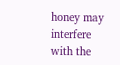honey may interfere with the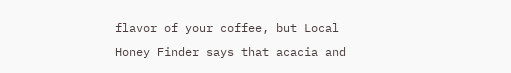flavor of your coffee, but Local Honey Finder says that acacia and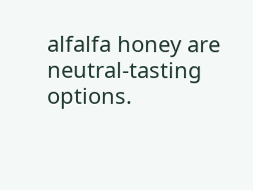alfalfa honey are neutral-tasting options.